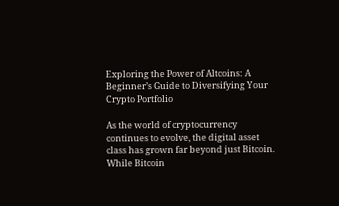Exploring the Power of Altcoins: A Beginner’s Guide to Diversifying Your Crypto Portfolio

As the world of cryptocurrency continues to evolve, the digital asset class has grown far beyond just Bitcoin. While Bitcoin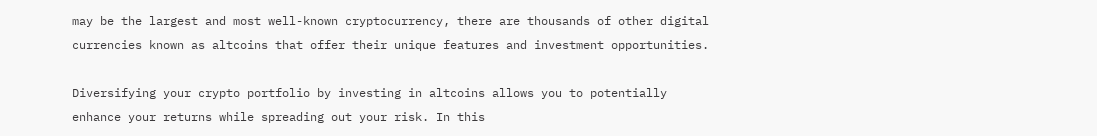may be the largest and most well-known cryptocurrency, there are thousands of other digital currencies known as altcoins that offer their unique features and investment opportunities.

Diversifying your crypto portfolio by investing in altcoins allows you to potentially enhance your returns while spreading out your risk. In this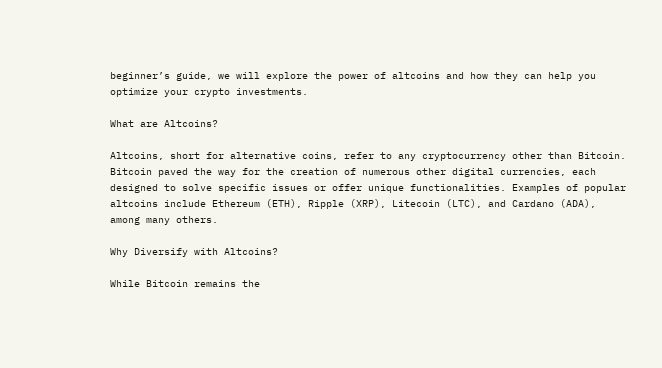beginner’s guide, we will explore the power of altcoins and how they can help you optimize your crypto investments.

What are Altcoins?

Altcoins, short for alternative coins, refer to any cryptocurrency other than Bitcoin. Bitcoin paved the way for the creation of numerous other digital currencies, each designed to solve specific issues or offer unique functionalities. Examples of popular altcoins include Ethereum (ETH), Ripple (XRP), Litecoin (LTC), and Cardano (ADA), among many others.

Why Diversify with Altcoins?

While Bitcoin remains the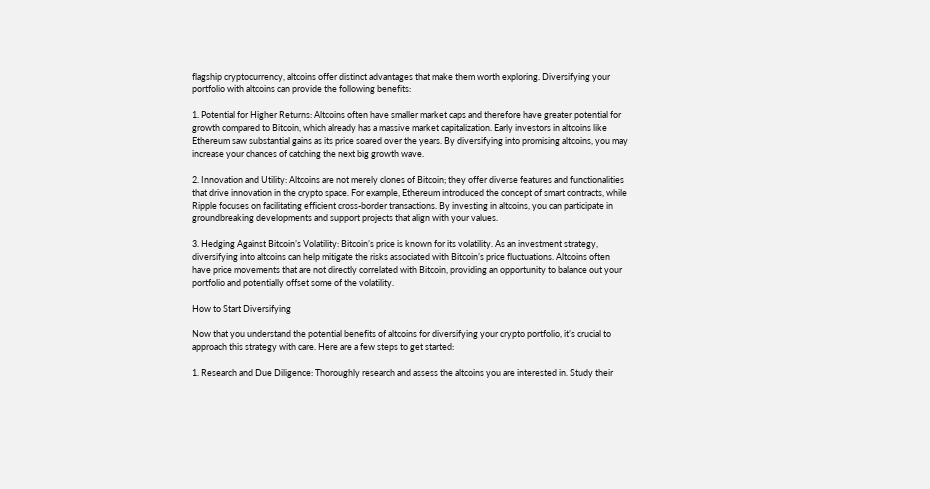flagship cryptocurrency, altcoins offer distinct advantages that make them worth exploring. Diversifying your portfolio with altcoins can provide the following benefits:

1. Potential for Higher Returns: Altcoins often have smaller market caps and therefore have greater potential for growth compared to Bitcoin, which already has a massive market capitalization. Early investors in altcoins like Ethereum saw substantial gains as its price soared over the years. By diversifying into promising altcoins, you may increase your chances of catching the next big growth wave.

2. Innovation and Utility: Altcoins are not merely clones of Bitcoin; they offer diverse features and functionalities that drive innovation in the crypto space. For example, Ethereum introduced the concept of smart contracts, while Ripple focuses on facilitating efficient cross-border transactions. By investing in altcoins, you can participate in groundbreaking developments and support projects that align with your values.

3. Hedging Against Bitcoin’s Volatility: Bitcoin’s price is known for its volatility. As an investment strategy, diversifying into altcoins can help mitigate the risks associated with Bitcoin’s price fluctuations. Altcoins often have price movements that are not directly correlated with Bitcoin, providing an opportunity to balance out your portfolio and potentially offset some of the volatility.

How to Start Diversifying

Now that you understand the potential benefits of altcoins for diversifying your crypto portfolio, it’s crucial to approach this strategy with care. Here are a few steps to get started:

1. Research and Due Diligence: Thoroughly research and assess the altcoins you are interested in. Study their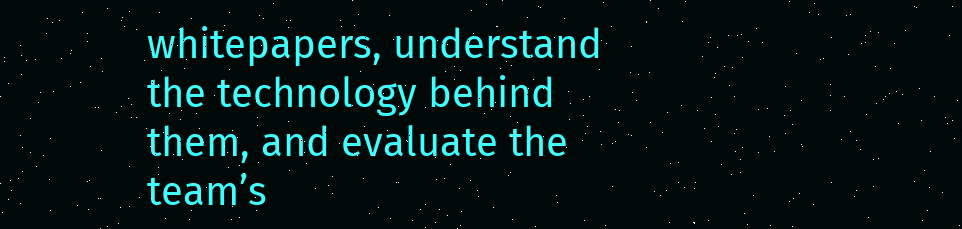whitepapers, understand the technology behind them, and evaluate the team’s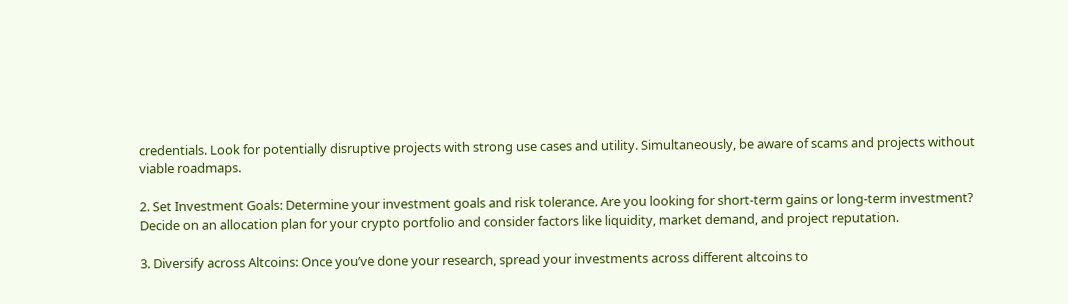credentials. Look for potentially disruptive projects with strong use cases and utility. Simultaneously, be aware of scams and projects without viable roadmaps.

2. Set Investment Goals: Determine your investment goals and risk tolerance. Are you looking for short-term gains or long-term investment? Decide on an allocation plan for your crypto portfolio and consider factors like liquidity, market demand, and project reputation.

3. Diversify across Altcoins: Once you’ve done your research, spread your investments across different altcoins to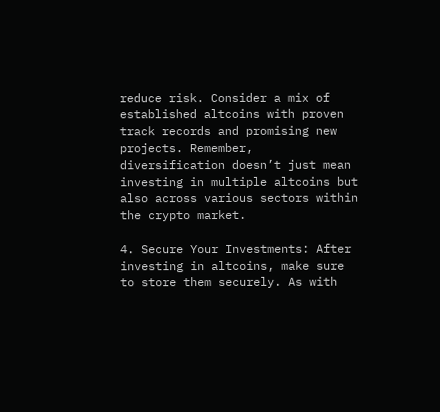reduce risk. Consider a mix of established altcoins with proven track records and promising new projects. Remember, diversification doesn’t just mean investing in multiple altcoins but also across various sectors within the crypto market.

4. Secure Your Investments: After investing in altcoins, make sure to store them securely. As with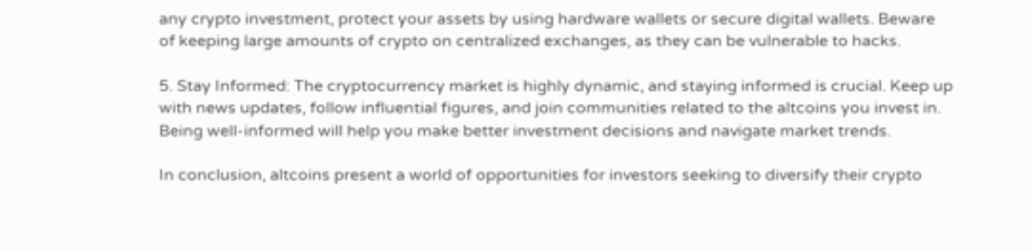any crypto investment, protect your assets by using hardware wallets or secure digital wallets. Beware of keeping large amounts of crypto on centralized exchanges, as they can be vulnerable to hacks.

5. Stay Informed: The cryptocurrency market is highly dynamic, and staying informed is crucial. Keep up with news updates, follow influential figures, and join communities related to the altcoins you invest in. Being well-informed will help you make better investment decisions and navigate market trends.

In conclusion, altcoins present a world of opportunities for investors seeking to diversify their crypto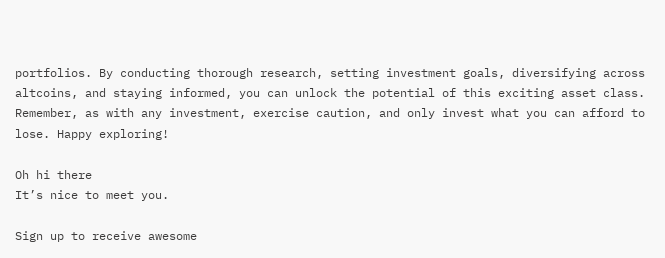portfolios. By conducting thorough research, setting investment goals, diversifying across altcoins, and staying informed, you can unlock the potential of this exciting asset class. Remember, as with any investment, exercise caution, and only invest what you can afford to lose. Happy exploring!

Oh hi there
It’s nice to meet you.

Sign up to receive awesome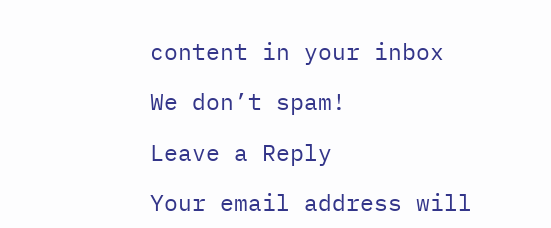content in your inbox

We don’t spam!

Leave a Reply

Your email address will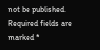not be published. Required fields are marked *